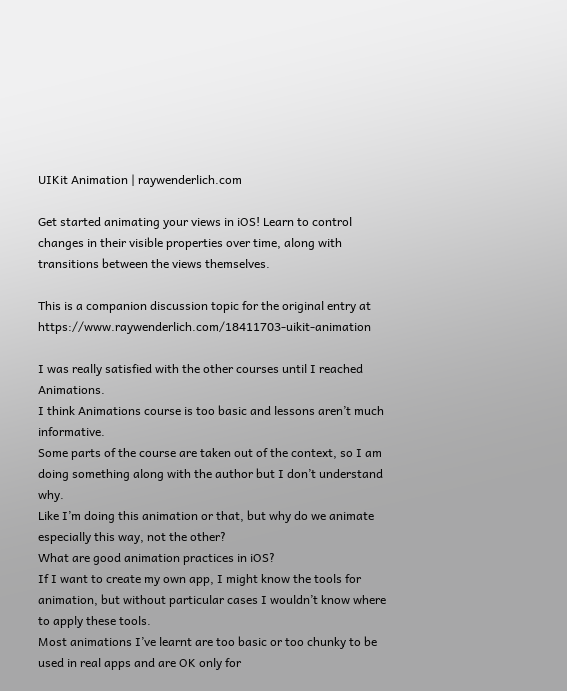UIKit Animation | raywenderlich.com

Get started animating your views in iOS! Learn to control changes in their visible properties over time, along with transitions between the views themselves.

This is a companion discussion topic for the original entry at https://www.raywenderlich.com/18411703-uikit-animation

I was really satisfied with the other courses until I reached Animations.
I think Animations course is too basic and lessons aren’t much informative.
Some parts of the course are taken out of the context, so I am doing something along with the author but I don’t understand why.
Like I’m doing this animation or that, but why do we animate especially this way, not the other?
What are good animation practices in iOS?
If I want to create my own app, I might know the tools for animation, but without particular cases I wouldn’t know where to apply these tools.
Most animations I’ve learnt are too basic or too chunky to be used in real apps and are OK only for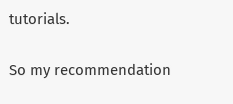tutorials.

So my recommendation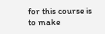for this course is to make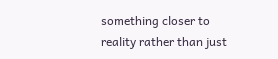something closer to reality rather than just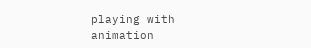playing with animation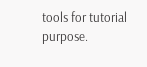tools for tutorial purpose.